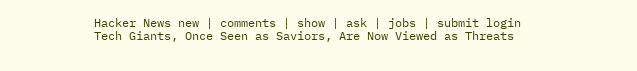Hacker News new | comments | show | ask | jobs | submit login
Tech Giants, Once Seen as Saviors, Are Now Viewed as Threats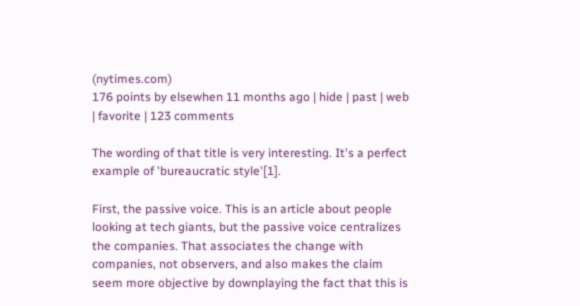(nytimes.com)
176 points by elsewhen 11 months ago | hide | past | web | favorite | 123 comments

The wording of that title is very interesting. It's a perfect example of 'bureaucratic style'[1].

First, the passive voice. This is an article about people looking at tech giants, but the passive voice centralizes the companies. That associates the change with companies, not observers, and also makes the claim seem more objective by downplaying the fact that this is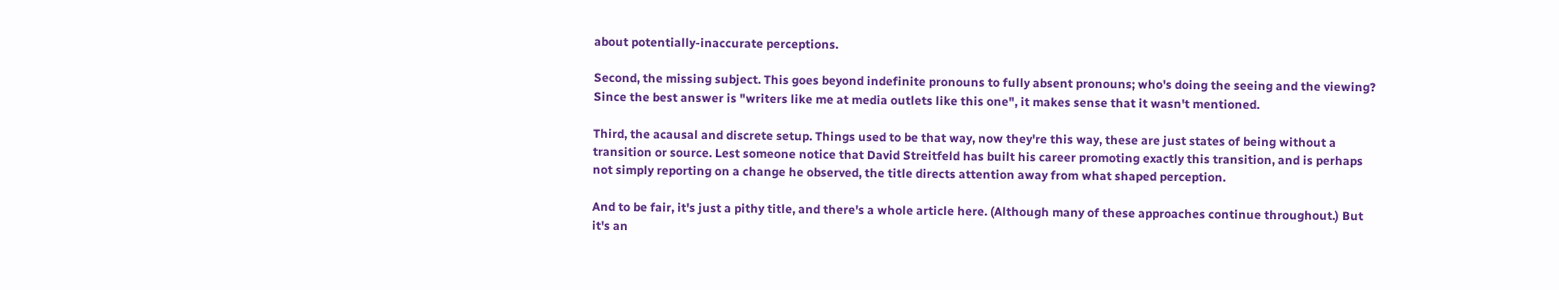about potentially-inaccurate perceptions.

Second, the missing subject. This goes beyond indefinite pronouns to fully absent pronouns; who's doing the seeing and the viewing? Since the best answer is "writers like me at media outlets like this one", it makes sense that it wasn't mentioned.

Third, the acausal and discrete setup. Things used to be that way, now they're this way, these are just states of being without a transition or source. Lest someone notice that David Streitfeld has built his career promoting exactly this transition, and is perhaps not simply reporting on a change he observed, the title directs attention away from what shaped perception.

And to be fair, it's just a pithy title, and there's a whole article here. (Although many of these approaches continue throughout.) But it's an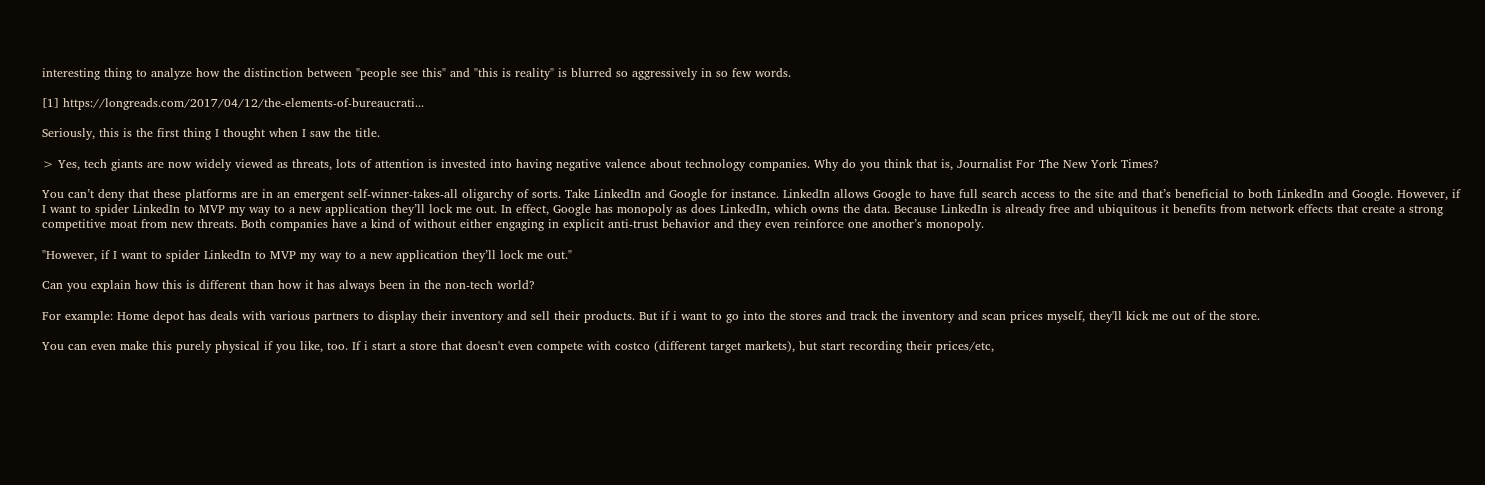interesting thing to analyze how the distinction between "people see this" and "this is reality" is blurred so aggressively in so few words.

[1] https://longreads.com/2017/04/12/the-elements-of-bureaucrati...

Seriously, this is the first thing I thought when I saw the title.

> Yes, tech giants are now widely viewed as threats, lots of attention is invested into having negative valence about technology companies. Why do you think that is, Journalist For The New York Times?

You can’t deny that these platforms are in an emergent self-winner-takes-all oligarchy of sorts. Take LinkedIn and Google for instance. LinkedIn allows Google to have full search access to the site and that’s beneficial to both LinkedIn and Google. However, if I want to spider LinkedIn to MVP my way to a new application they’ll lock me out. In effect, Google has monopoly as does LinkedIn, which owns the data. Because LinkedIn is already free and ubiquitous it benefits from network effects that create a strong competitive moat from new threats. Both companies have a kind of without either engaging in explicit anti-trust behavior and they even reinforce one another’s monopoly.

"However, if I want to spider LinkedIn to MVP my way to a new application they’ll lock me out."

Can you explain how this is different than how it has always been in the non-tech world?

For example: Home depot has deals with various partners to display their inventory and sell their products. But if i want to go into the stores and track the inventory and scan prices myself, they'll kick me out of the store.

You can even make this purely physical if you like, too. If i start a store that doesn't even compete with costco (different target markets), but start recording their prices/etc,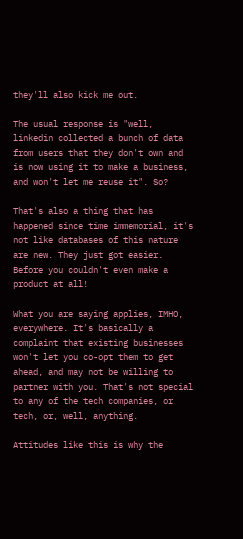they'll also kick me out.

The usual response is "well, linkedin collected a bunch of data from users that they don't own and is now using it to make a business, and won't let me reuse it". So?

That's also a thing that has happened since time immemorial, it's not like databases of this nature are new. They just got easier. Before you couldn't even make a product at all!

What you are saying applies, IMHO, everywhere. It's basically a complaint that existing businesses won't let you co-opt them to get ahead, and may not be willing to partner with you. That's not special to any of the tech companies, or tech, or, well, anything.

Attitudes like this is why the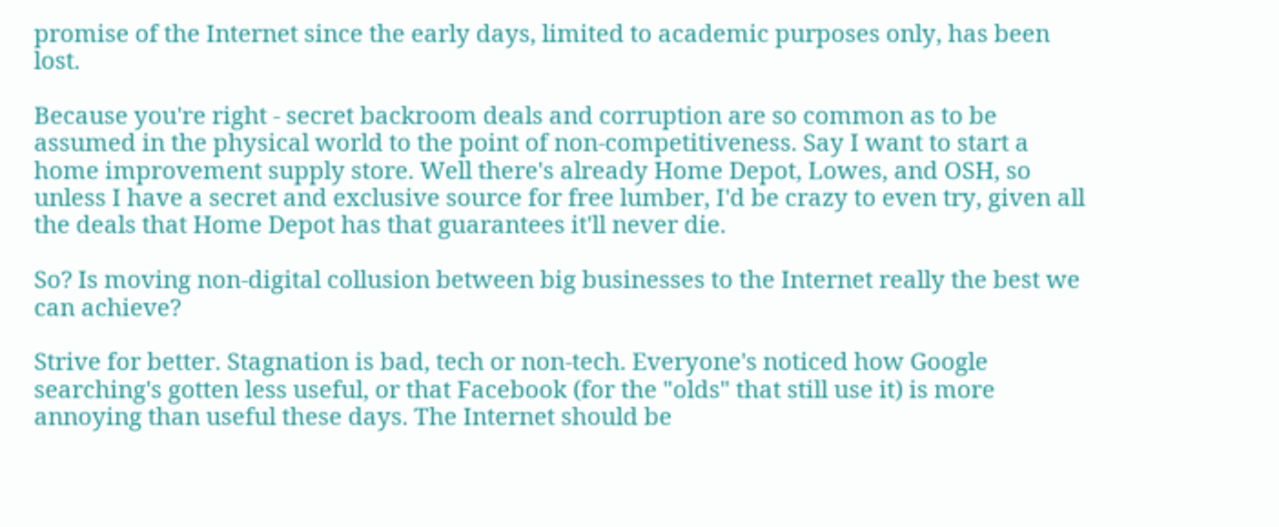promise of the Internet since the early days, limited to academic purposes only, has been lost.

Because you're right - secret backroom deals and corruption are so common as to be assumed in the physical world to the point of non-competitiveness. Say I want to start a home improvement supply store. Well there's already Home Depot, Lowes, and OSH, so unless I have a secret and exclusive source for free lumber, I'd be crazy to even try, given all the deals that Home Depot has that guarantees it'll never die.

So? Is moving non-digital collusion between big businesses to the Internet really the best we can achieve?

Strive for better. Stagnation is bad, tech or non-tech. Everyone's noticed how Google searching's gotten less useful, or that Facebook (for the "olds" that still use it) is more annoying than useful these days. The Internet should be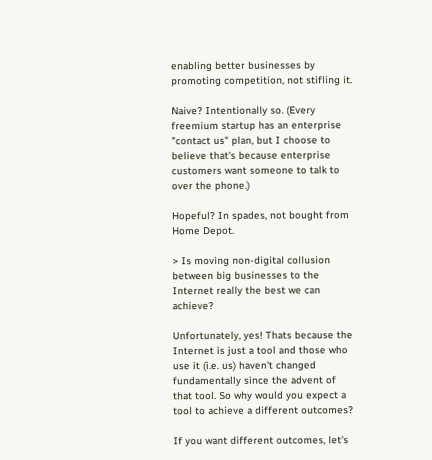enabling better businesses by promoting competition, not stifling it.

Naive? Intentionally so. (Every freemium startup has an enterprise "contact us" plan, but I choose to believe that's because enterprise customers want someone to talk to over the phone.)

Hopeful? In spades, not bought from Home Depot.

> Is moving non-digital collusion between big businesses to the Internet really the best we can achieve?

Unfortunately, yes! Thats because the Internet is just a tool and those who use it (i.e. us) haven't changed fundamentally since the advent of that tool. So why would you expect a tool to achieve a different outcomes?

If you want different outcomes, let's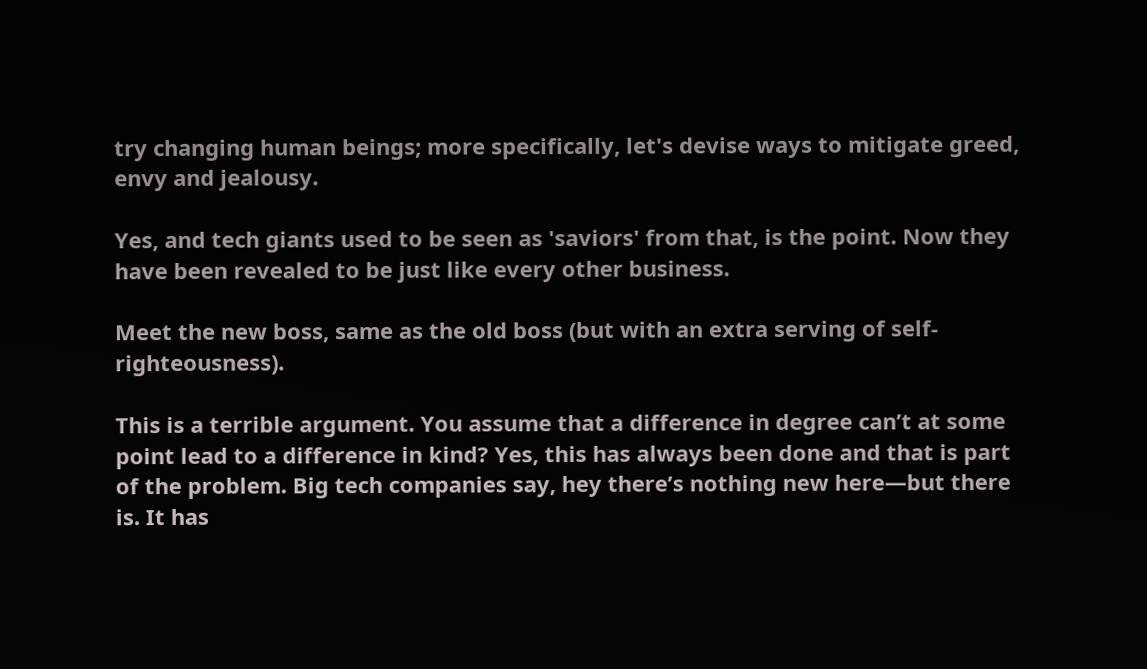try changing human beings; more specifically, let's devise ways to mitigate greed, envy and jealousy.

Yes, and tech giants used to be seen as 'saviors' from that, is the point. Now they have been revealed to be just like every other business.

Meet the new boss, same as the old boss (but with an extra serving of self-righteousness).

This is a terrible argument. You assume that a difference in degree can’t at some point lead to a difference in kind? Yes, this has always been done and that is part of the problem. Big tech companies say, hey there’s nothing new here—but there is. It has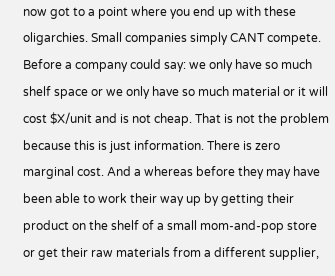now got to a point where you end up with these oligarchies. Small companies simply CANT compete. Before a company could say: we only have so much shelf space or we only have so much material or it will cost $X/unit and is not cheap. That is not the problem because this is just information. There is zero marginal cost. And a whereas before they may have been able to work their way up by getting their product on the shelf of a small mom-and-pop store or get their raw materials from a different supplier,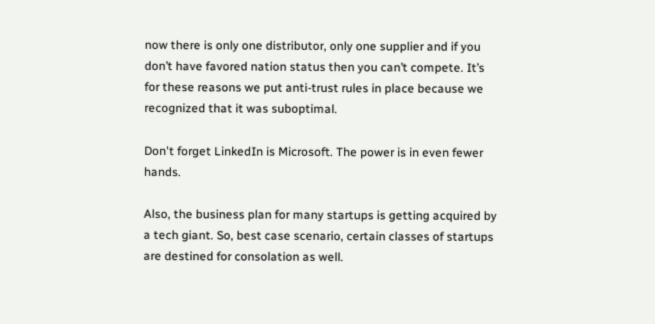now there is only one distributor, only one supplier and if you don’t have favored nation status then you can’t compete. It’s for these reasons we put anti-trust rules in place because we recognized that it was suboptimal.

Don't forget LinkedIn is Microsoft. The power is in even fewer hands.

Also, the business plan for many startups is getting acquired by a tech giant. So, best case scenario, certain classes of startups are destined for consolation as well.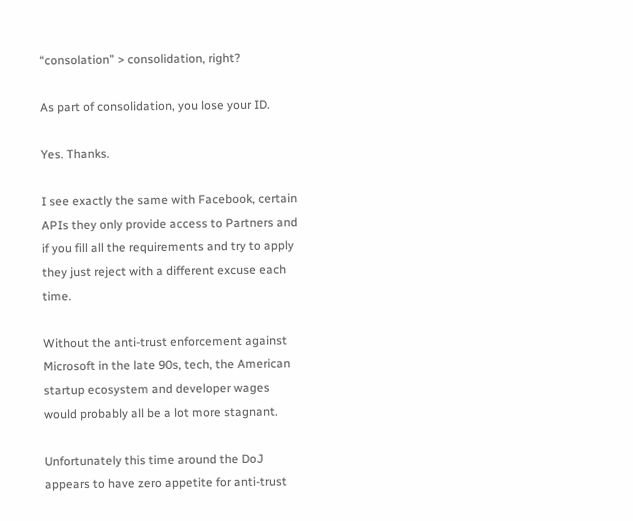“consolation” > consolidation, right?

As part of consolidation, you lose your ID.

Yes. Thanks.

I see exactly the same with Facebook, certain APIs they only provide access to Partners and if you fill all the requirements and try to apply they just reject with a different excuse each time.

Without the anti-trust enforcement against Microsoft in the late 90s, tech, the American startup ecosystem and developer wages would probably all be a lot more stagnant.

Unfortunately this time around the DoJ appears to have zero appetite for anti-trust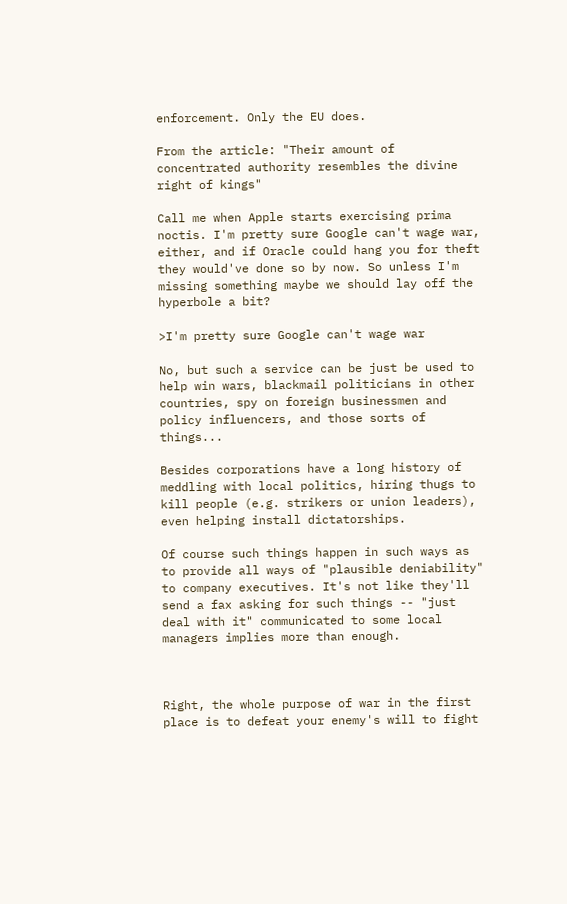enforcement. Only the EU does.

From the article: "Their amount of concentrated authority resembles the divine right of kings"

Call me when Apple starts exercising prima noctis. I'm pretty sure Google can't wage war, either, and if Oracle could hang you for theft they would've done so by now. So unless I'm missing something maybe we should lay off the hyperbole a bit?

>I'm pretty sure Google can't wage war

No, but such a service can be just be used to help win wars, blackmail politicians in other countries, spy on foreign businessmen and policy influencers, and those sorts of things...

Besides corporations have a long history of meddling with local politics, hiring thugs to kill people (e.g. strikers or union leaders), even helping install dictatorships.

Of course such things happen in such ways as to provide all ways of "plausible deniability" to company executives. It's not like they'll send a fax asking for such things -- "just deal with it" communicated to some local managers implies more than enough.



Right, the whole purpose of war in the first place is to defeat your enemy's will to fight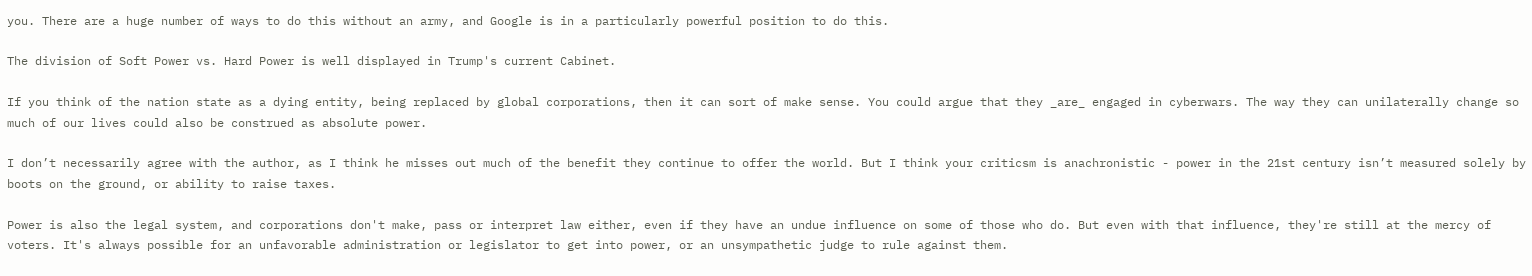you. There are a huge number of ways to do this without an army, and Google is in a particularly powerful position to do this.

The division of Soft Power vs. Hard Power is well displayed in Trump's current Cabinet.

If you think of the nation state as a dying entity, being replaced by global corporations, then it can sort of make sense. You could argue that they _are_ engaged in cyberwars. The way they can unilaterally change so much of our lives could also be construed as absolute power.

I don’t necessarily agree with the author, as I think he misses out much of the benefit they continue to offer the world. But I think your criticsm is anachronistic - power in the 21st century isn’t measured solely by boots on the ground, or ability to raise taxes.

Power is also the legal system, and corporations don't make, pass or interpret law either, even if they have an undue influence on some of those who do. But even with that influence, they're still at the mercy of voters. It's always possible for an unfavorable administration or legislator to get into power, or an unsympathetic judge to rule against them.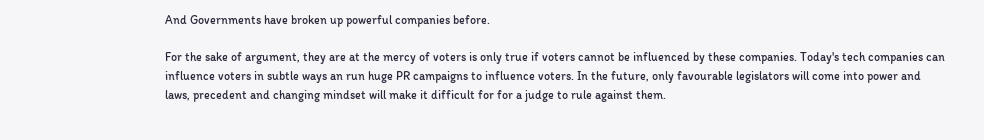And Governments have broken up powerful companies before.

For the sake of argument, they are at the mercy of voters is only true if voters cannot be influenced by these companies. Today's tech companies can influence voters in subtle ways an run huge PR campaigns to influence voters. In the future, only favourable legislators will come into power and laws, precedent and changing mindset will make it difficult for for a judge to rule against them.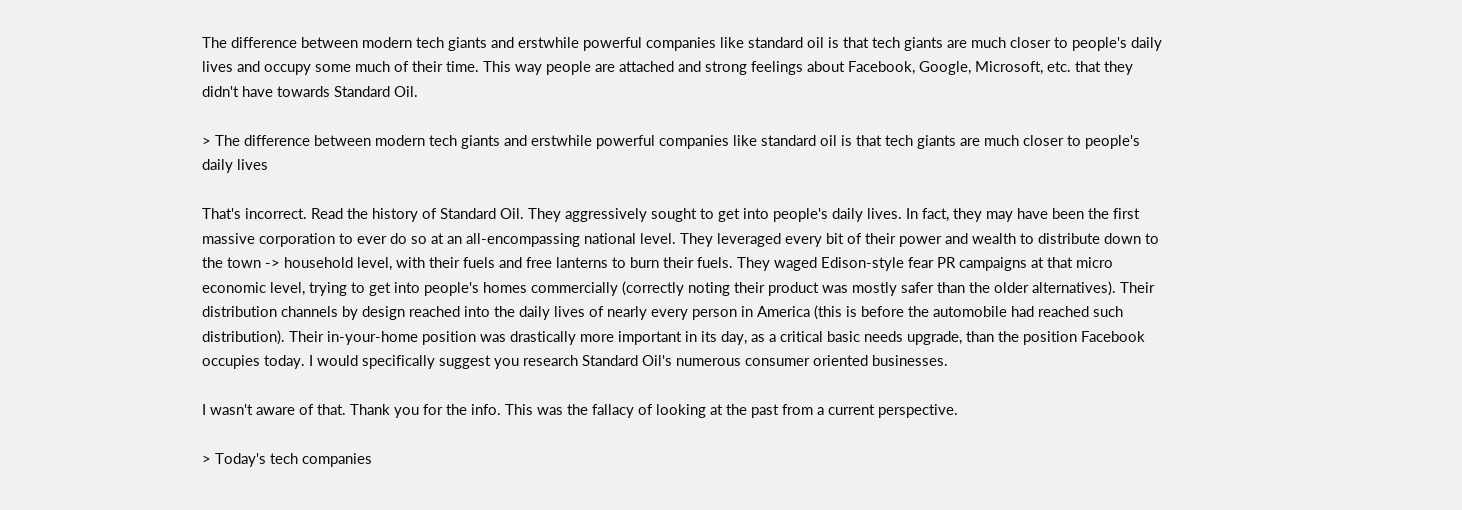The difference between modern tech giants and erstwhile powerful companies like standard oil is that tech giants are much closer to people's daily lives and occupy some much of their time. This way people are attached and strong feelings about Facebook, Google, Microsoft, etc. that they didn't have towards Standard Oil.

> The difference between modern tech giants and erstwhile powerful companies like standard oil is that tech giants are much closer to people's daily lives

That's incorrect. Read the history of Standard Oil. They aggressively sought to get into people's daily lives. In fact, they may have been the first massive corporation to ever do so at an all-encompassing national level. They leveraged every bit of their power and wealth to distribute down to the town -> household level, with their fuels and free lanterns to burn their fuels. They waged Edison-style fear PR campaigns at that micro economic level, trying to get into people's homes commercially (correctly noting their product was mostly safer than the older alternatives). Their distribution channels by design reached into the daily lives of nearly every person in America (this is before the automobile had reached such distribution). Their in-your-home position was drastically more important in its day, as a critical basic needs upgrade, than the position Facebook occupies today. I would specifically suggest you research Standard Oil's numerous consumer oriented businesses.

I wasn't aware of that. Thank you for the info. This was the fallacy of looking at the past from a current perspective.

> Today's tech companies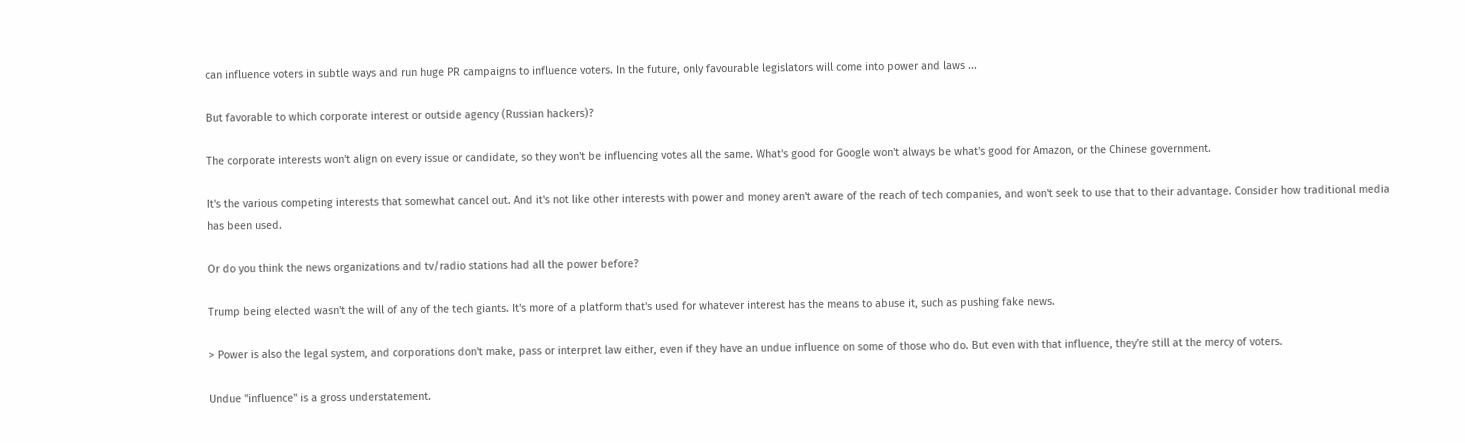can influence voters in subtle ways and run huge PR campaigns to influence voters. In the future, only favourable legislators will come into power and laws ...

But favorable to which corporate interest or outside agency (Russian hackers)?

The corporate interests won't align on every issue or candidate, so they won't be influencing votes all the same. What's good for Google won't always be what's good for Amazon, or the Chinese government.

It's the various competing interests that somewhat cancel out. And it's not like other interests with power and money aren't aware of the reach of tech companies, and won't seek to use that to their advantage. Consider how traditional media has been used.

Or do you think the news organizations and tv/radio stations had all the power before?

Trump being elected wasn't the will of any of the tech giants. It's more of a platform that's used for whatever interest has the means to abuse it, such as pushing fake news.

> Power is also the legal system, and corporations don't make, pass or interpret law either, even if they have an undue influence on some of those who do. But even with that influence, they're still at the mercy of voters.

Undue "influence" is a gross understatement.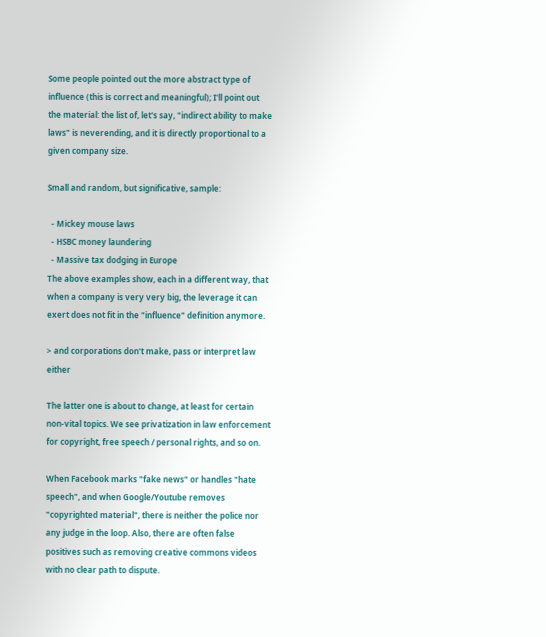Some people pointed out the more abstract type of influence (this is correct and meaningful); I'll point out the material: the list of, let's say, "indirect ability to make laws" is neverending, and it is directly proportional to a given company size.

Small and random, but significative, sample:

  - Mickey mouse laws
  - HSBC money laundering
  - Massive tax dodging in Europe
The above examples show, each in a different way, that when a company is very very big, the leverage it can exert does not fit in the "influence" definition anymore.

> and corporations don't make, pass or interpret law either

The latter one is about to change, at least for certain non-vital topics. We see privatization in law enforcement for copyright, free speech / personal rights, and so on.

When Facebook marks "fake news" or handles "hate speech", and when Google/Youtube removes "copyrighted material", there is neither the police nor any judge in the loop. Also, there are often false positives such as removing creative commons videos with no clear path to dispute.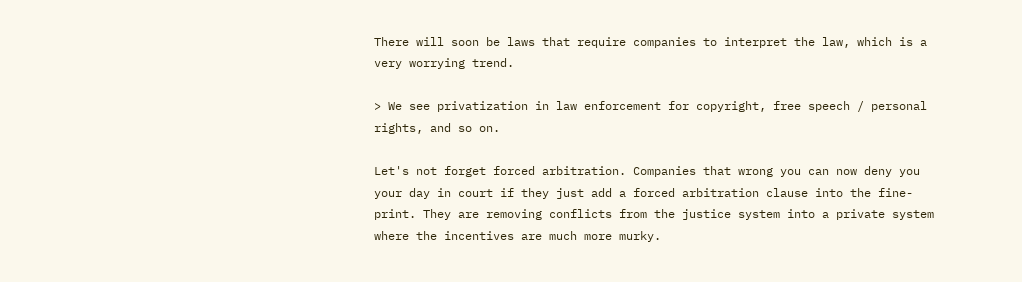There will soon be laws that require companies to interpret the law, which is a very worrying trend.

> We see privatization in law enforcement for copyright, free speech / personal rights, and so on.

Let's not forget forced arbitration. Companies that wrong you can now deny you your day in court if they just add a forced arbitration clause into the fine-print. They are removing conflicts from the justice system into a private system where the incentives are much more murky.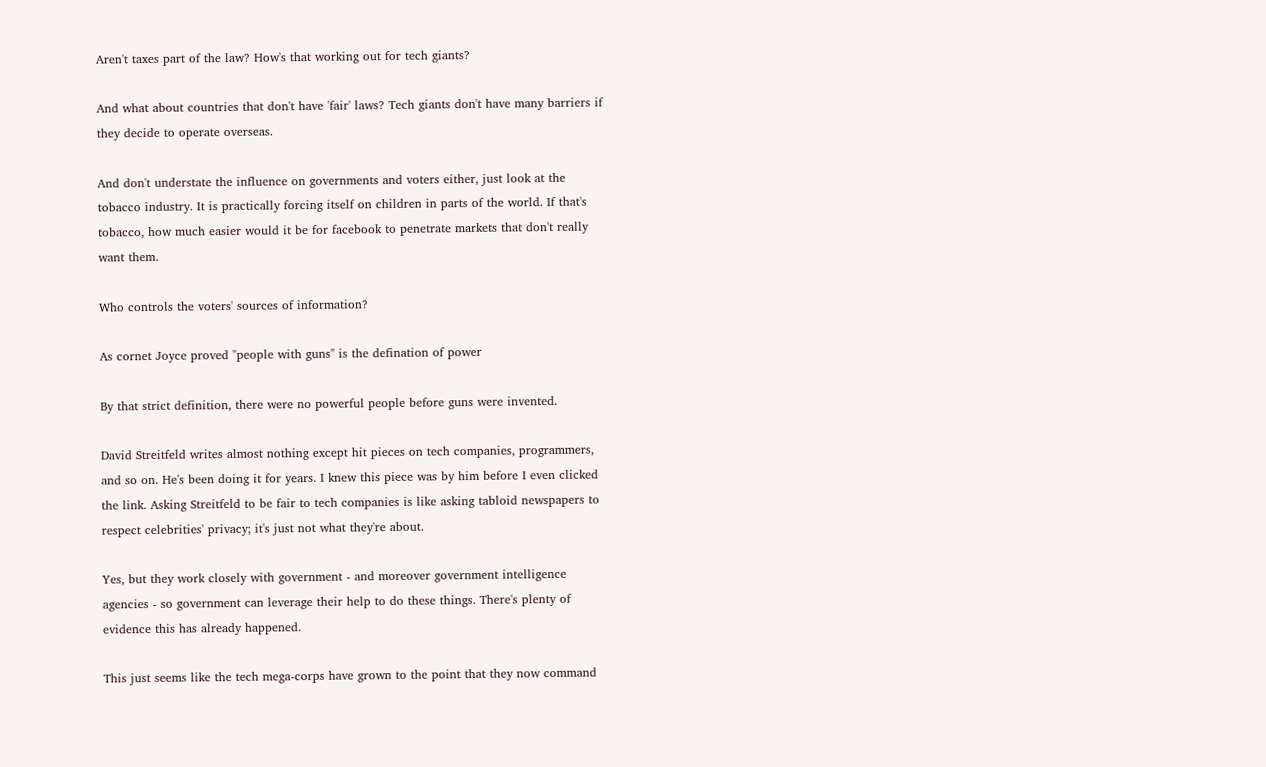Aren't taxes part of the law? How's that working out for tech giants?

And what about countries that don't have 'fair' laws? Tech giants don't have many barriers if they decide to operate overseas.

And don't understate the influence on governments and voters either, just look at the tobacco industry. It is practically forcing itself on children in parts of the world. If that's tobacco, how much easier would it be for facebook to penetrate markets that don't really want them.

Who controls the voters' sources of information?

As cornet Joyce proved "people with guns" is the defination of power

By that strict definition, there were no powerful people before guns were invented.

David Streitfeld writes almost nothing except hit pieces on tech companies, programmers, and so on. He's been doing it for years. I knew this piece was by him before I even clicked the link. Asking Streitfeld to be fair to tech companies is like asking tabloid newspapers to respect celebrities' privacy; it's just not what they're about.

Yes, but they work closely with government - and moreover government intelligence agencies - so government can leverage their help to do these things. There's plenty of evidence this has already happened.

This just seems like the tech mega-corps have grown to the point that they now command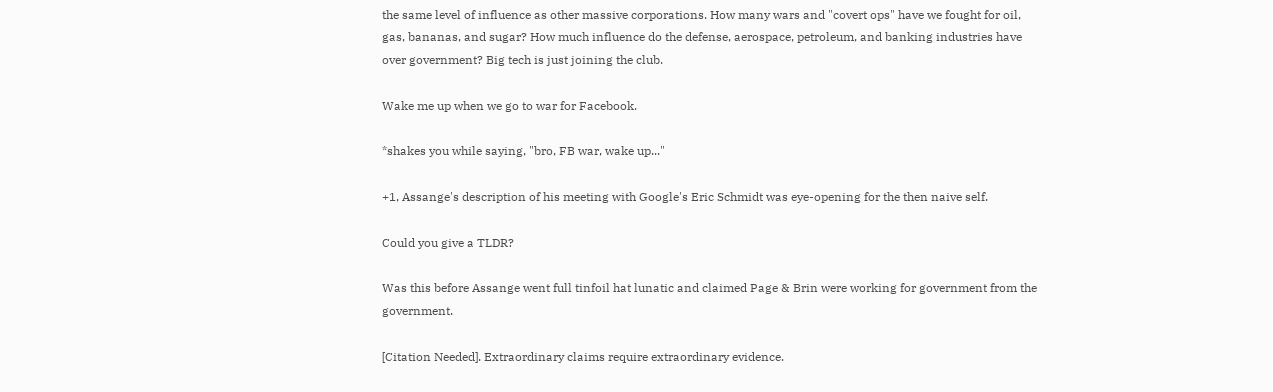the same level of influence as other massive corporations. How many wars and "covert ops" have we fought for oil, gas, bananas, and sugar? How much influence do the defense, aerospace, petroleum, and banking industries have over government? Big tech is just joining the club.

Wake me up when we go to war for Facebook.

*shakes you while saying, "bro, FB war, wake up..."

+1, Assange's description of his meeting with Google's Eric Schmidt was eye-opening for the then naive self.

Could you give a TLDR?

Was this before Assange went full tinfoil hat lunatic and claimed Page & Brin were working for government from the government.

[Citation Needed]. Extraordinary claims require extraordinary evidence.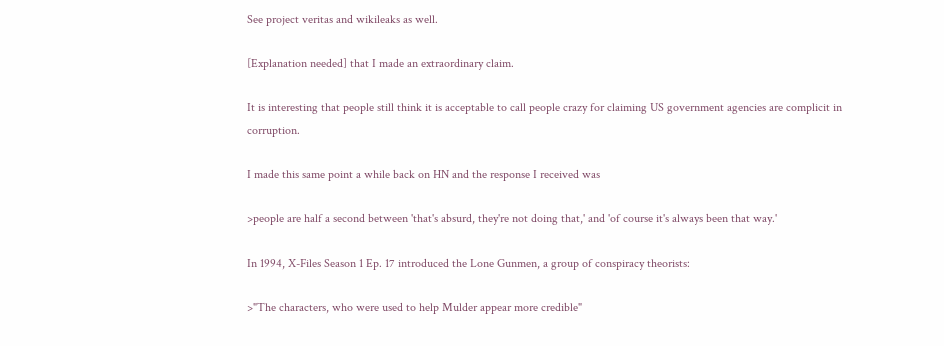See project veritas and wikileaks as well.

[Explanation needed] that I made an extraordinary claim.

It is interesting that people still think it is acceptable to call people crazy for claiming US government agencies are complicit in corruption.

I made this same point a while back on HN and the response I received was

>people are half a second between 'that's absurd, they're not doing that,' and 'of course it's always been that way.'

In 1994, X-Files Season 1 Ep. 17 introduced the Lone Gunmen, a group of conspiracy theorists:

>"The characters, who were used to help Mulder appear more credible"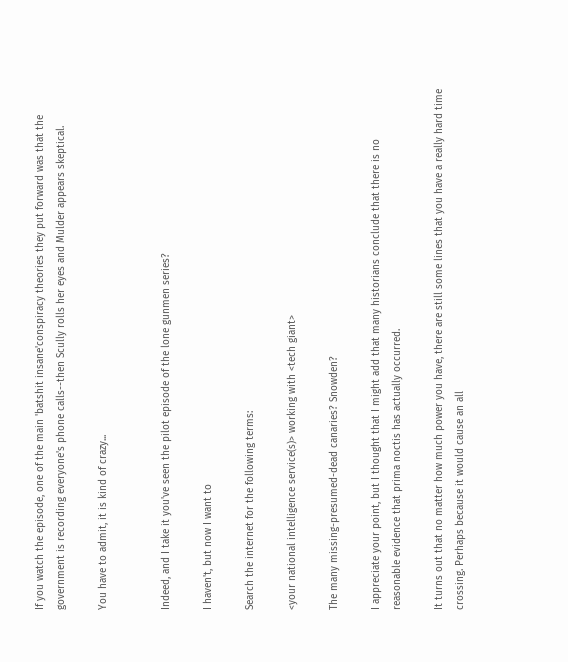If you watch the episode, one of the main 'batshit insane'conspiracy theories they put forward was that the government is recording everyone's phone calls--then Scully rolls her eyes and Mulder appears skeptical.

You have to admit, it is kind of crazy...


Indeed, and I take it you've seen the pilot episode of the lone gunmen series?

I haven't, but now I want to

Search the internet for the following terms:

<your national intelligence service(s)> working with <tech giant>

The many missing-presumed-dead canaries? Snowden?

I appreciate your point, but I thought that I might add that many historians conclude that there is no reasonable evidence that prima noctis has actually occurred.

It turns out that no matter how much power you have, there are still some lines that you have a really hard time crossing. Perhaps because it would cause an all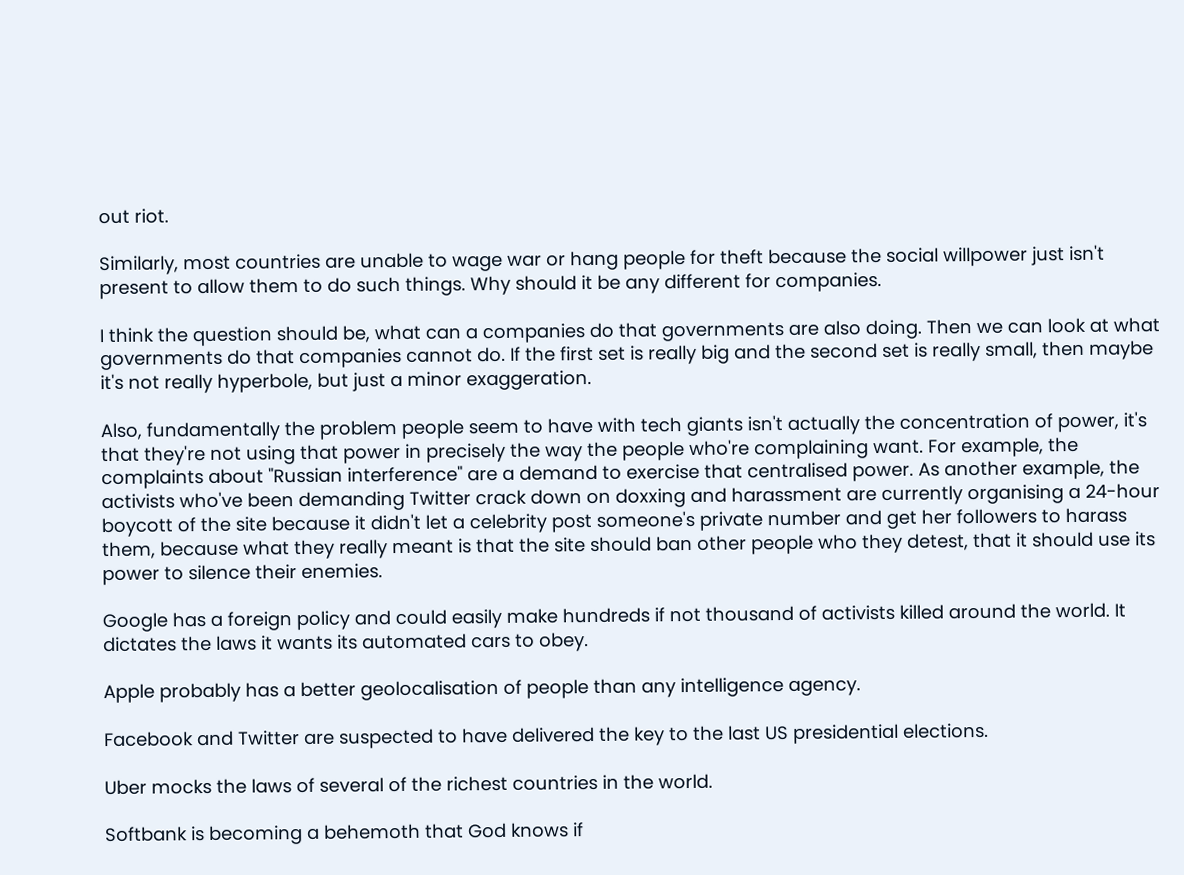out riot.

Similarly, most countries are unable to wage war or hang people for theft because the social willpower just isn't present to allow them to do such things. Why should it be any different for companies.

I think the question should be, what can a companies do that governments are also doing. Then we can look at what governments do that companies cannot do. If the first set is really big and the second set is really small, then maybe it's not really hyperbole, but just a minor exaggeration.

Also, fundamentally the problem people seem to have with tech giants isn't actually the concentration of power, it's that they're not using that power in precisely the way the people who're complaining want. For example, the complaints about "Russian interference" are a demand to exercise that centralised power. As another example, the activists who've been demanding Twitter crack down on doxxing and harassment are currently organising a 24-hour boycott of the site because it didn't let a celebrity post someone's private number and get her followers to harass them, because what they really meant is that the site should ban other people who they detest, that it should use its power to silence their enemies.

Google has a foreign policy and could easily make hundreds if not thousand of activists killed around the world. It dictates the laws it wants its automated cars to obey.

Apple probably has a better geolocalisation of people than any intelligence agency.

Facebook and Twitter are suspected to have delivered the key to the last US presidential elections.

Uber mocks the laws of several of the richest countries in the world.

Softbank is becoming a behemoth that God knows if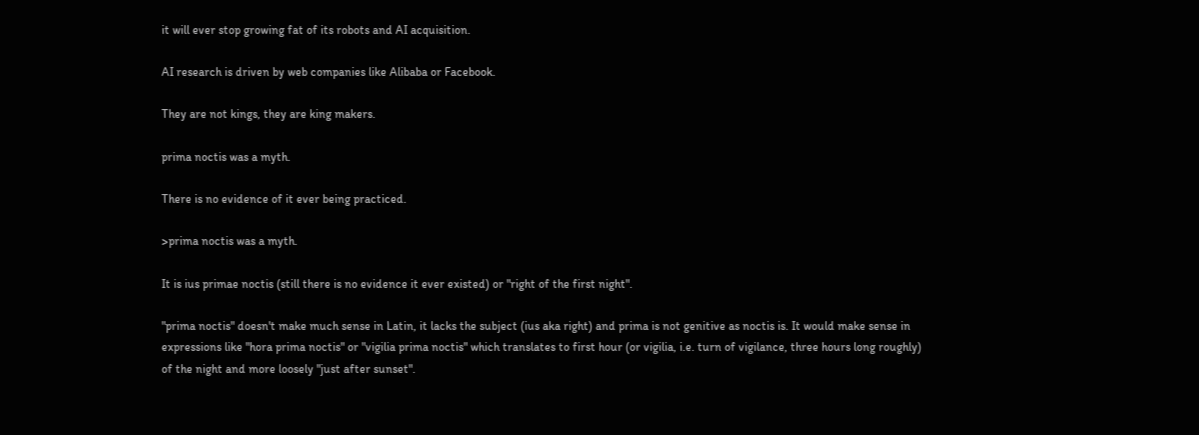it will ever stop growing fat of its robots and AI acquisition.

AI research is driven by web companies like Alibaba or Facebook.

They are not kings, they are king makers.

prima noctis was a myth.

There is no evidence of it ever being practiced.

>prima noctis was a myth.

It is ius primae noctis (still there is no evidence it ever existed) or "right of the first night".

"prima noctis" doesn't make much sense in Latin, it lacks the subject (ius aka right) and prima is not genitive as noctis is. It would make sense in expressions like "hora prima noctis" or "vigilia prima noctis" which translates to first hour (or vigilia, i.e. turn of vigilance, three hours long roughly) of the night and more loosely "just after sunset".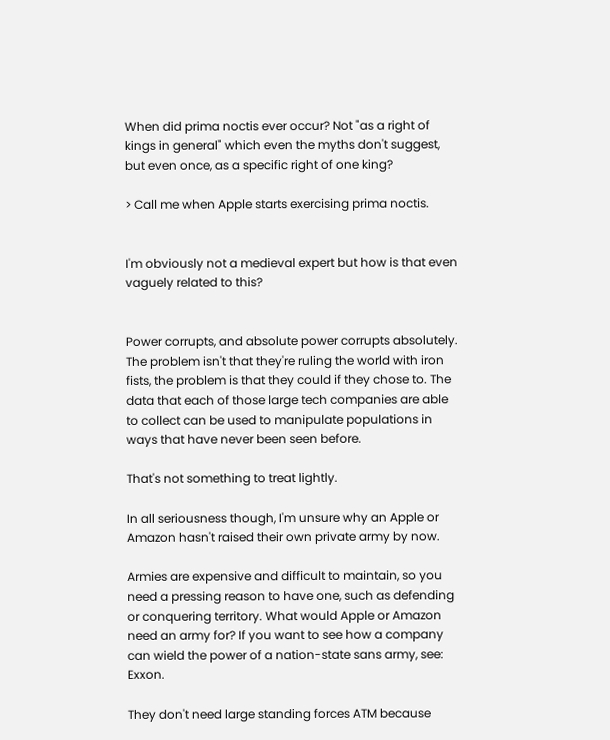When did prima noctis ever occur? Not "as a right of kings in general" which even the myths don't suggest, but even once, as a specific right of one king?

> Call me when Apple starts exercising prima noctis.


I'm obviously not a medieval expert but how is that even vaguely related to this?


Power corrupts, and absolute power corrupts absolutely. The problem isn't that they're ruling the world with iron fists, the problem is that they could if they chose to. The data that each of those large tech companies are able to collect can be used to manipulate populations in ways that have never been seen before.

That's not something to treat lightly.

In all seriousness though, I'm unsure why an Apple or Amazon hasn't raised their own private army by now.

Armies are expensive and difficult to maintain, so you need a pressing reason to have one, such as defending or conquering territory. What would Apple or Amazon need an army for? If you want to see how a company can wield the power of a nation-state sans army, see: Exxon.

They don't need large standing forces ATM because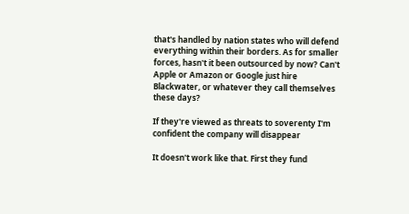that's handled by nation states who will defend everything within their borders. As for smaller forces, hasn't it been outsourced by now? Can't Apple or Amazon or Google just hire Blackwater, or whatever they call themselves these days?

If they're viewed as threats to soverenty I'm confident the company will disappear

It doesn't work like that. First they fund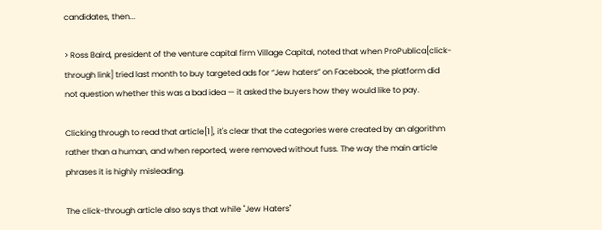candidates, then...

> Ross Baird, president of the venture capital firm Village Capital, noted that when ProPublica[click-through link] tried last month to buy targeted ads for “Jew haters” on Facebook, the platform did not question whether this was a bad idea — it asked the buyers how they would like to pay.

Clicking through to read that article[1], it's clear that the categories were created by an algorithm rather than a human, and when reported, were removed without fuss. The way the main article phrases it is highly misleading.

The click-through article also says that while "Jew Haters"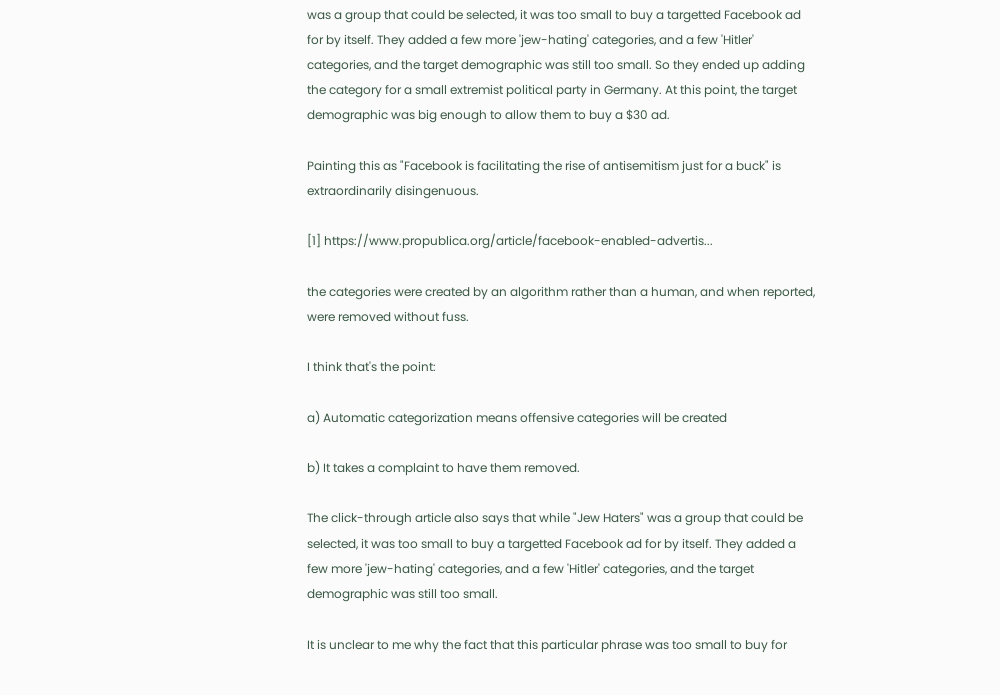was a group that could be selected, it was too small to buy a targetted Facebook ad for by itself. They added a few more 'jew-hating' categories, and a few 'Hitler' categories, and the target demographic was still too small. So they ended up adding the category for a small extremist political party in Germany. At this point, the target demographic was big enough to allow them to buy a $30 ad.

Painting this as "Facebook is facilitating the rise of antisemitism just for a buck" is extraordinarily disingenuous.

[1] https://www.propublica.org/article/facebook-enabled-advertis...

the categories were created by an algorithm rather than a human, and when reported, were removed without fuss.

I think that's the point:

a) Automatic categorization means offensive categories will be created

b) It takes a complaint to have them removed.

The click-through article also says that while "Jew Haters" was a group that could be selected, it was too small to buy a targetted Facebook ad for by itself. They added a few more 'jew-hating' categories, and a few 'Hitler' categories, and the target demographic was still too small.

It is unclear to me why the fact that this particular phrase was too small to buy for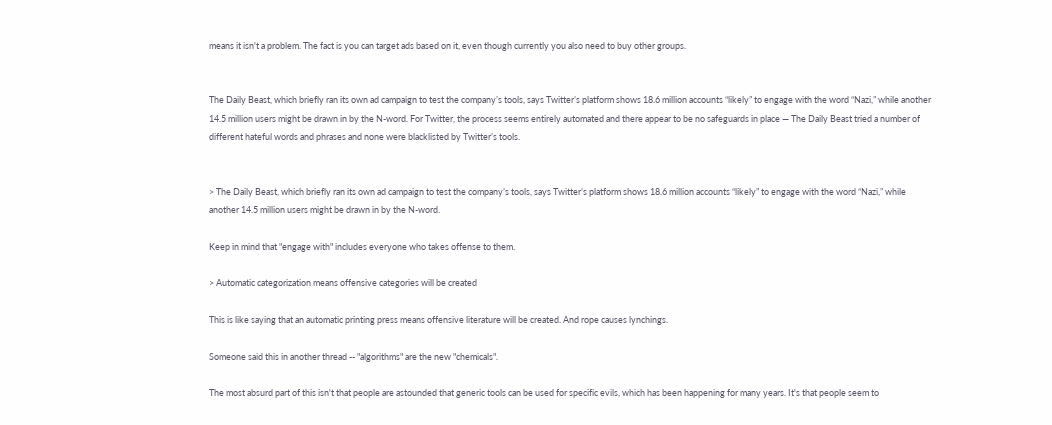means it isn't a problem. The fact is you can target ads based on it, even though currently you also need to buy other groups.


The Daily Beast, which briefly ran its own ad campaign to test the company’s tools, says Twitter’s platform shows 18.6 million accounts “likely” to engage with the word “Nazi,” while another 14.5 million users might be drawn in by the N-word. For Twitter, the process seems entirely automated and there appear to be no safeguards in place — The Daily Beast tried a number of different hateful words and phrases and none were blacklisted by Twitter’s tools.


> The Daily Beast, which briefly ran its own ad campaign to test the company’s tools, says Twitter’s platform shows 18.6 million accounts “likely” to engage with the word “Nazi,” while another 14.5 million users might be drawn in by the N-word.

Keep in mind that "engage with" includes everyone who takes offense to them.

> Automatic categorization means offensive categories will be created

This is like saying that an automatic printing press means offensive literature will be created. And rope causes lynchings.

Someone said this in another thread -- "algorithms" are the new "chemicals".

The most absurd part of this isn't that people are astounded that generic tools can be used for specific evils, which has been happening for many years. It's that people seem to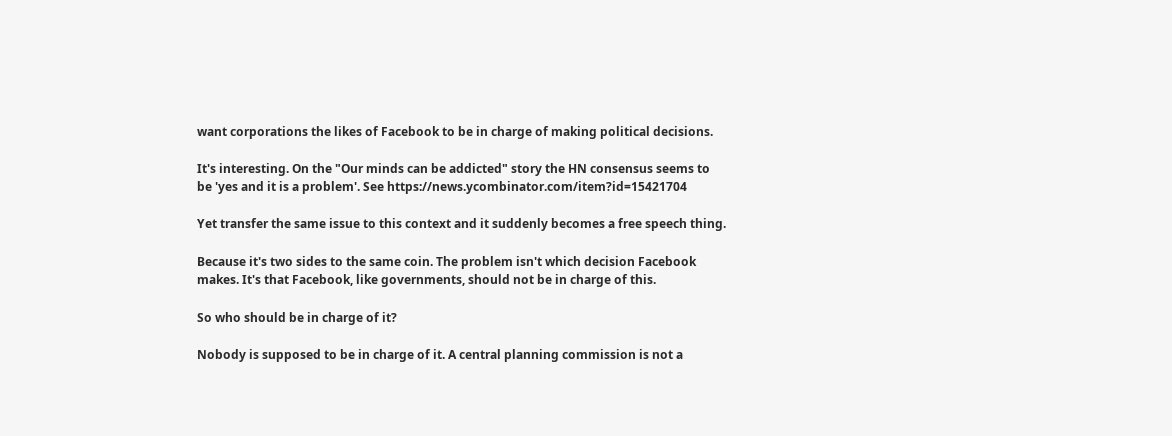want corporations the likes of Facebook to be in charge of making political decisions.

It's interesting. On the "Our minds can be addicted" story the HN consensus seems to be 'yes and it is a problem'. See https://news.ycombinator.com/item?id=15421704

Yet transfer the same issue to this context and it suddenly becomes a free speech thing.

Because it's two sides to the same coin. The problem isn't which decision Facebook makes. It's that Facebook, like governments, should not be in charge of this.

So who should be in charge of it?

Nobody is supposed to be in charge of it. A central planning commission is not a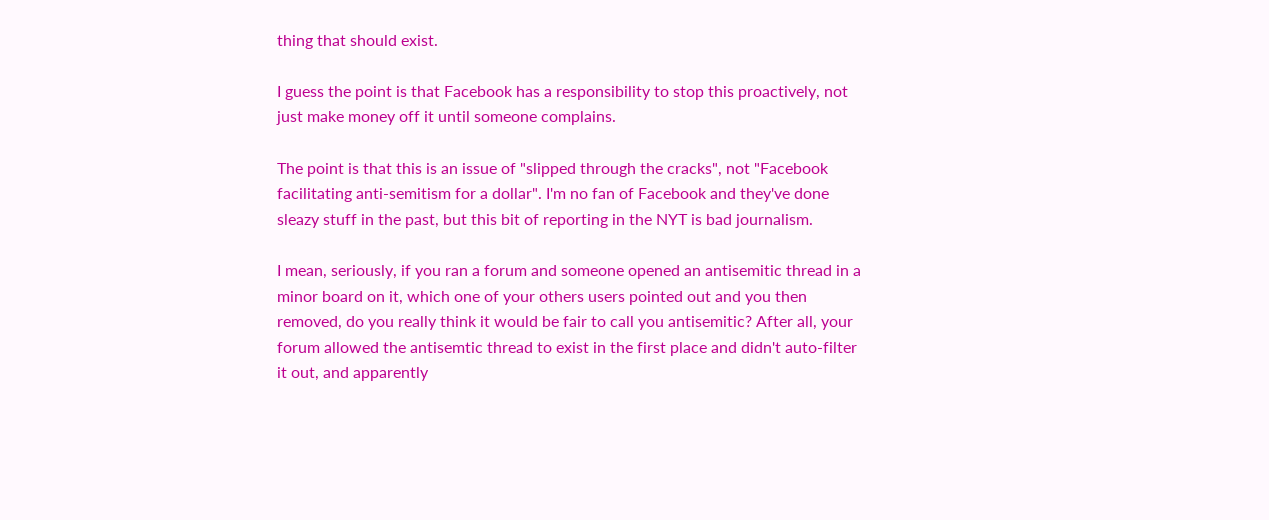thing that should exist.

I guess the point is that Facebook has a responsibility to stop this proactively, not just make money off it until someone complains.

The point is that this is an issue of "slipped through the cracks", not "Facebook facilitating anti-semitism for a dollar". I'm no fan of Facebook and they've done sleazy stuff in the past, but this bit of reporting in the NYT is bad journalism.

I mean, seriously, if you ran a forum and someone opened an antisemitic thread in a minor board on it, which one of your others users pointed out and you then removed, do you really think it would be fair to call you antisemitic? After all, your forum allowed the antisemtic thread to exist in the first place and didn't auto-filter it out, and apparently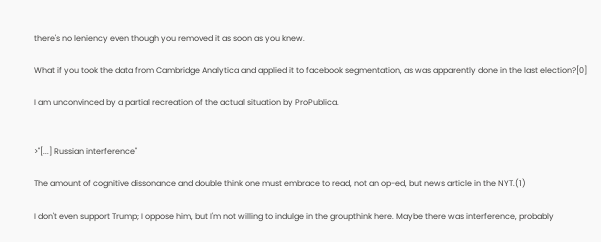there's no leniency even though you removed it as soon as you knew.

What if you took the data from Cambridge Analytica and applied it to facebook segmentation, as was apparently done in the last election?[0]

I am unconvinced by a partial recreation of the actual situation by ProPublica.


>"[...] Russian interference"

The amount of cognitive dissonance and double think one must embrace to read, not an op-ed, but news article in the NYT.(1)

I don't even support Trump; I oppose him, but I'm not willing to indulge in the groupthink here. Maybe there was interference, probably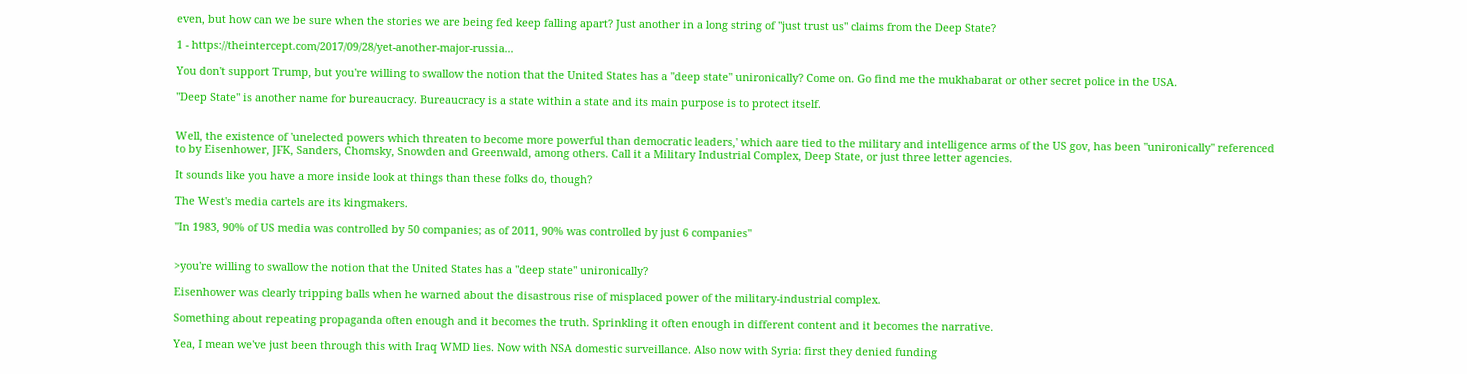even, but how can we be sure when the stories we are being fed keep falling apart? Just another in a long string of "just trust us" claims from the Deep State?

1 - https://theintercept.com/2017/09/28/yet-another-major-russia...

You don't support Trump, but you're willing to swallow the notion that the United States has a "deep state" unironically? Come on. Go find me the mukhabarat or other secret police in the USA.

"Deep State" is another name for bureaucracy. Bureaucracy is a state within a state and its main purpose is to protect itself.


Well, the existence of 'unelected powers which threaten to become more powerful than democratic leaders,' which aare tied to the military and intelligence arms of the US gov, has been "unironically" referenced to by Eisenhower, JFK, Sanders, Chomsky, Snowden and Greenwald, among others. Call it a Military Industrial Complex, Deep State, or just three letter agencies.

It sounds like you have a more inside look at things than these folks do, though?

The West's media cartels are its kingmakers.

"In 1983, 90% of US media was controlled by 50 companies; as of 2011, 90% was controlled by just 6 companies"


>you're willing to swallow the notion that the United States has a "deep state" unironically?

Eisenhower was clearly tripping balls when he warned about the disastrous rise of misplaced power of the military-industrial complex.

Something about repeating propaganda often enough and it becomes the truth. Sprinkling it often enough in different content and it becomes the narrative.

Yea, I mean we've just been through this with Iraq WMD lies. Now with NSA domestic surveillance. Also now with Syria: first they denied funding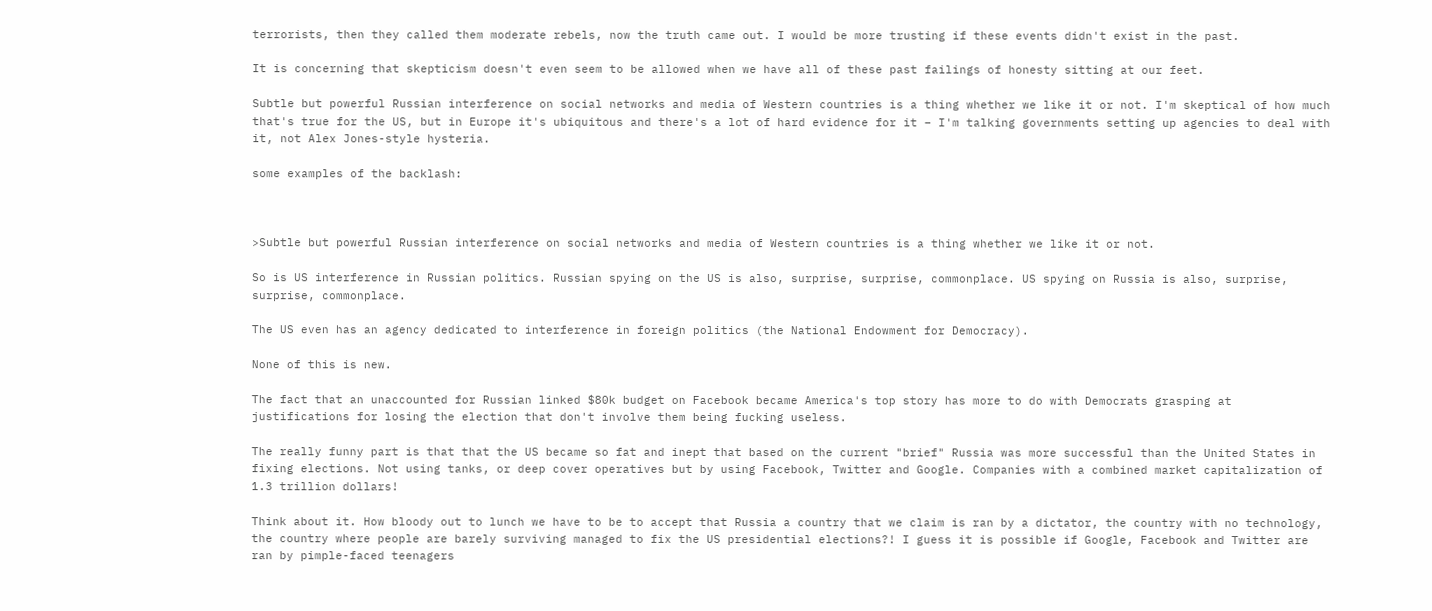terrorists, then they called them moderate rebels, now the truth came out. I would be more trusting if these events didn't exist in the past.

It is concerning that skepticism doesn't even seem to be allowed when we have all of these past failings of honesty sitting at our feet.

Subtle but powerful Russian interference on social networks and media of Western countries is a thing whether we like it or not. I'm skeptical of how much that's true for the US, but in Europe it's ubiquitous and there's a lot of hard evidence for it – I'm talking governments setting up agencies to deal with it, not Alex Jones-style hysteria.

some examples of the backlash:



>Subtle but powerful Russian interference on social networks and media of Western countries is a thing whether we like it or not.

So is US interference in Russian politics. Russian spying on the US is also, surprise, surprise, commonplace. US spying on Russia is also, surprise, surprise, commonplace.

The US even has an agency dedicated to interference in foreign politics (the National Endowment for Democracy).

None of this is new.

The fact that an unaccounted for Russian linked $80k budget on Facebook became America's top story has more to do with Democrats grasping at justifications for losing the election that don't involve them being fucking useless.

The really funny part is that that the US became so fat and inept that based on the current "brief" Russia was more successful than the United States in fixing elections. Not using tanks, or deep cover operatives but by using Facebook, Twitter and Google. Companies with a combined market capitalization of 1.3 trillion dollars!

Think about it. How bloody out to lunch we have to be to accept that Russia a country that we claim is ran by a dictator, the country with no technology, the country where people are barely surviving managed to fix the US presidential elections?! I guess it is possible if Google, Facebook and Twitter are ran by pimple-faced teenagers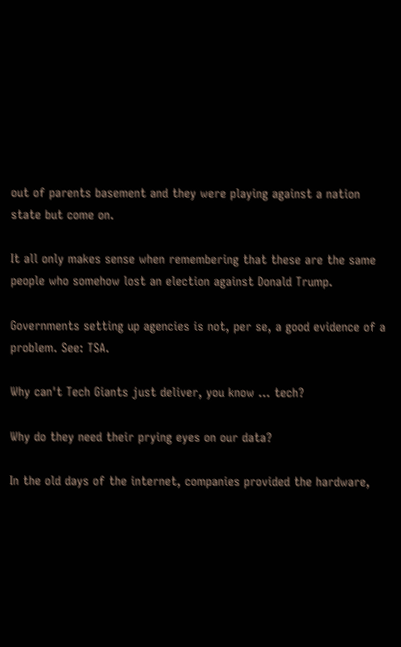out of parents basement and they were playing against a nation state but come on.

It all only makes sense when remembering that these are the same people who somehow lost an election against Donald Trump.

Governments setting up agencies is not, per se, a good evidence of a problem. See: TSA.

Why can't Tech Giants just deliver, you know ... tech?

Why do they need their prying eyes on our data?

In the old days of the internet, companies provided the hardware,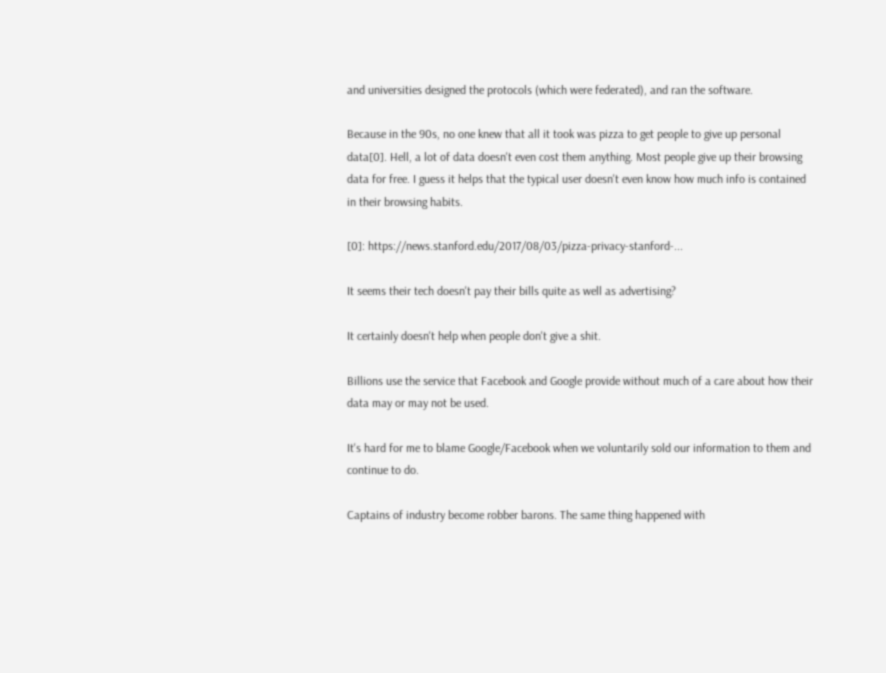and universities designed the protocols (which were federated), and ran the software.

Because in the 90s, no one knew that all it took was pizza to get people to give up personal data[0]. Hell, a lot of data doesn't even cost them anything. Most people give up their browsing data for free. I guess it helps that the typical user doesn't even know how much info is contained in their browsing habits.

[0]: https://news.stanford.edu/2017/08/03/pizza-privacy-stanford-...

It seems their tech doesn't pay their bills quite as well as advertising?

It certainly doesn't help when people don't give a shit.

Billions use the service that Facebook and Google provide without much of a care about how their data may or may not be used.

It's hard for me to blame Google/Facebook when we voluntarily sold our information to them and continue to do.

Captains of industry become robber barons. The same thing happened with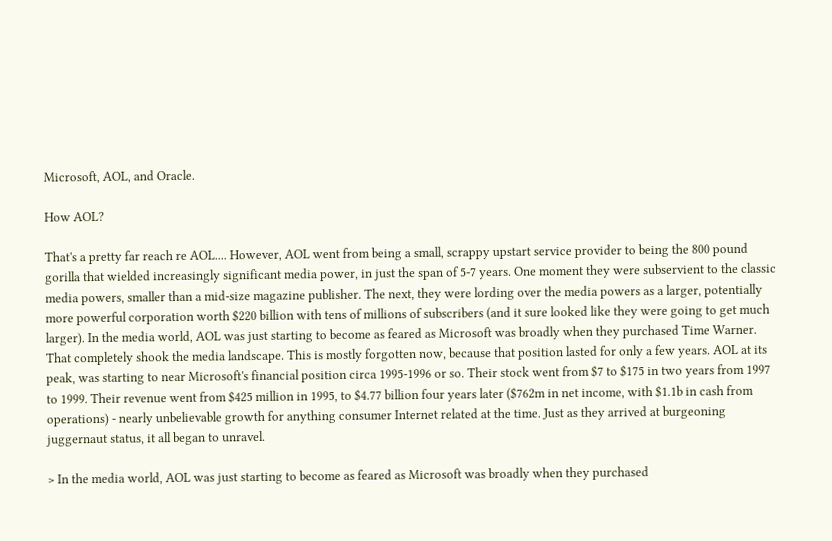Microsoft, AOL, and Oracle.

How AOL?

That's a pretty far reach re AOL.... However, AOL went from being a small, scrappy upstart service provider to being the 800 pound gorilla that wielded increasingly significant media power, in just the span of 5-7 years. One moment they were subservient to the classic media powers, smaller than a mid-size magazine publisher. The next, they were lording over the media powers as a larger, potentially more powerful corporation worth $220 billion with tens of millions of subscribers (and it sure looked like they were going to get much larger). In the media world, AOL was just starting to become as feared as Microsoft was broadly when they purchased Time Warner. That completely shook the media landscape. This is mostly forgotten now, because that position lasted for only a few years. AOL at its peak, was starting to near Microsoft's financial position circa 1995-1996 or so. Their stock went from $7 to $175 in two years from 1997 to 1999. Their revenue went from $425 million in 1995, to $4.77 billion four years later ($762m in net income, with $1.1b in cash from operations) - nearly unbelievable growth for anything consumer Internet related at the time. Just as they arrived at burgeoning juggernaut status, it all began to unravel.

> In the media world, AOL was just starting to become as feared as Microsoft was broadly when they purchased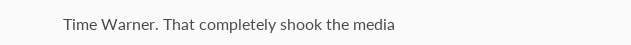Time Warner. That completely shook the media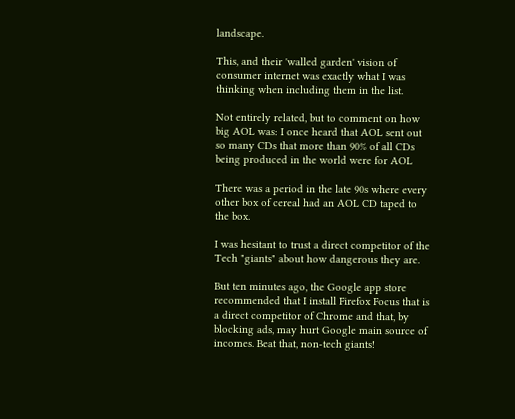landscape.

This, and their 'walled garden' vision of consumer internet was exactly what I was thinking when including them in the list.

Not entirely related, but to comment on how big AOL was: I once heard that AOL sent out so many CDs that more than 90% of all CDs being produced in the world were for AOL

There was a period in the late 90s where every other box of cereal had an AOL CD taped to the box.

I was hesitant to trust a direct competitor of the Tech "giants" about how dangerous they are.

But ten minutes ago, the Google app store recommended that I install Firefox Focus that is a direct competitor of Chrome and that, by blocking ads, may hurt Google main source of incomes. Beat that, non-tech giants!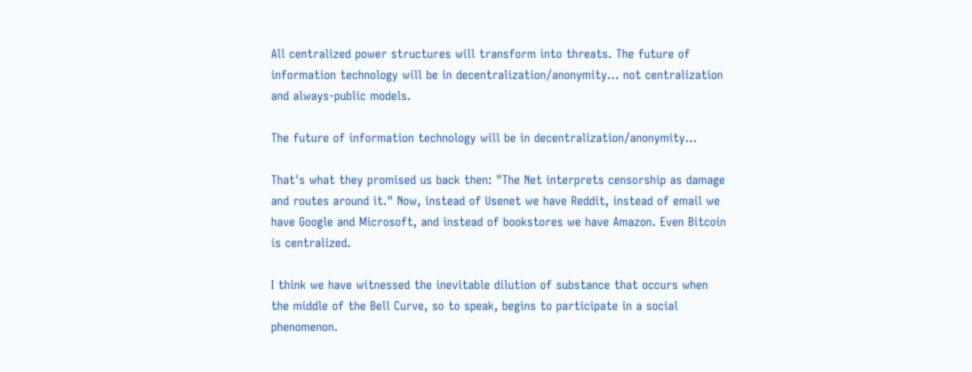All centralized power structures will transform into threats. The future of information technology will be in decentralization/anonymity... not centralization and always-public models.

The future of information technology will be in decentralization/anonymity...

That's what they promised us back then: "The Net interprets censorship as damage and routes around it." Now, instead of Usenet we have Reddit, instead of email we have Google and Microsoft, and instead of bookstores we have Amazon. Even Bitcoin is centralized.

I think we have witnessed the inevitable dilution of substance that occurs when the middle of the Bell Curve, so to speak, begins to participate in a social phenomenon.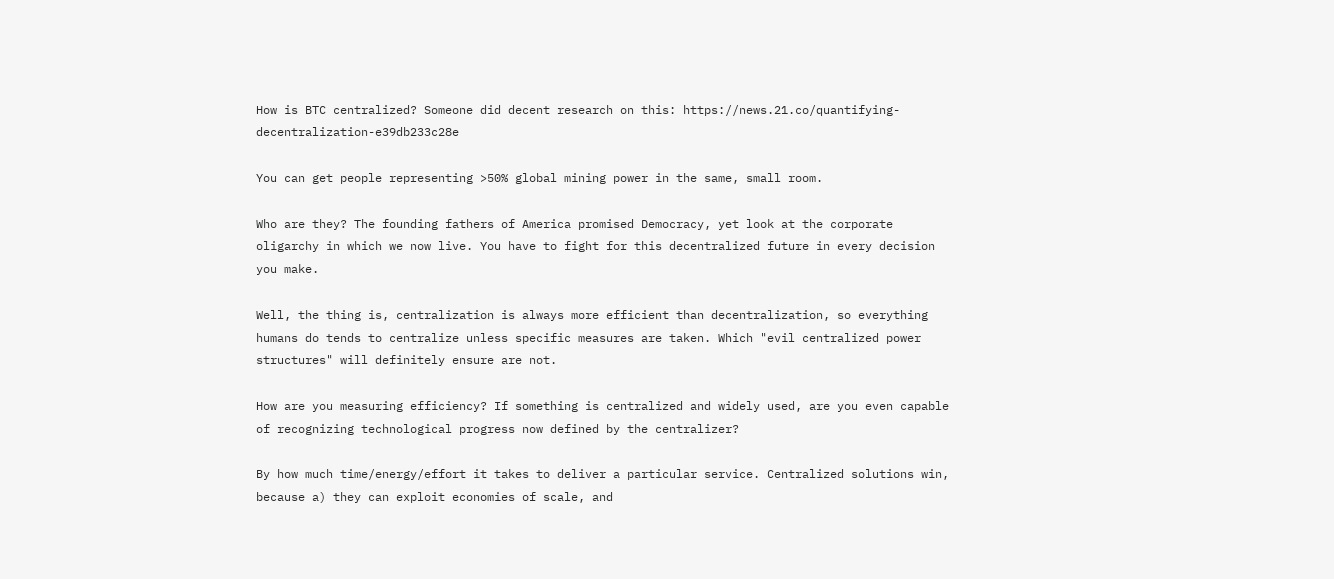How is BTC centralized? Someone did decent research on this: https://news.21.co/quantifying-decentralization-e39db233c28e

You can get people representing >50% global mining power in the same, small room.

Who are they? The founding fathers of America promised Democracy, yet look at the corporate oligarchy in which we now live. You have to fight for this decentralized future in every decision you make.

Well, the thing is, centralization is always more efficient than decentralization, so everything humans do tends to centralize unless specific measures are taken. Which "evil centralized power structures" will definitely ensure are not.

How are you measuring efficiency? If something is centralized and widely used, are you even capable of recognizing technological progress now defined by the centralizer?

By how much time/energy/effort it takes to deliver a particular service. Centralized solutions win, because a) they can exploit economies of scale, and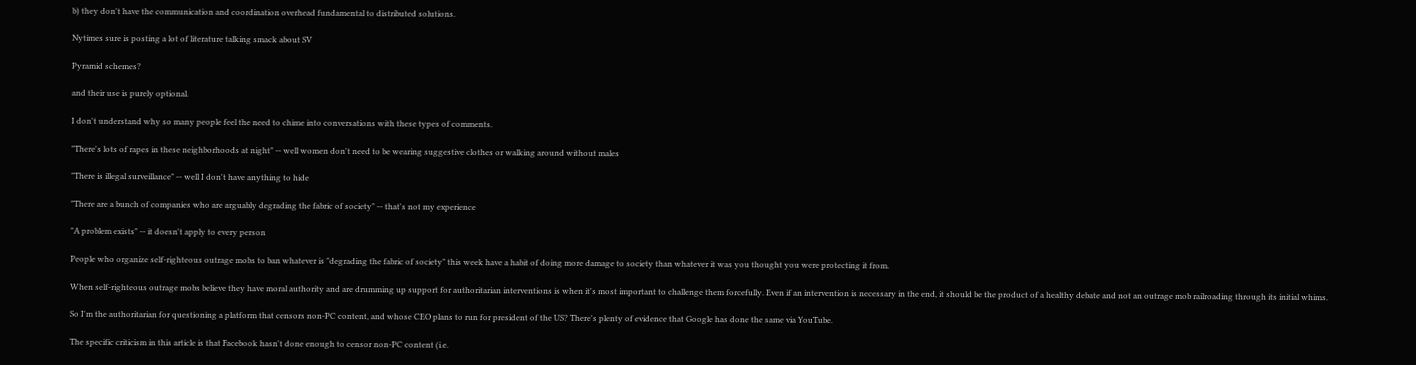b) they don't have the communication and coordination overhead fundamental to distributed solutions.

Nytimes sure is posting a lot of literature talking smack about SV

Pyramid schemes?

and their use is purely optional.

I don't understand why so many people feel the need to chime into conversations with these types of comments.

"There's lots of rapes in these neighborhoods at night" -- well women don't need to be wearing suggestive clothes or walking around without males

"There is illegal surveillance" -- well I don't have anything to hide

"There are a bunch of companies who are arguably degrading the fabric of society" -- that's not my experience

"A problem exists" -- it doesn't apply to every person

People who organize self-righteous outrage mobs to ban whatever is "degrading the fabric of society" this week have a habit of doing more damage to society than whatever it was you thought you were protecting it from.

When self-righteous outrage mobs believe they have moral authority and are drumming up support for authoritarian interventions is when it's most important to challenge them forcefully. Even if an intervention is necessary in the end, it should be the product of a healthy debate and not an outrage mob railroading through its initial whims.

So I'm the authoritarian for questioning a platform that censors non-PC content, and whose CEO plans to run for president of the US? There's plenty of evidence that Google has done the same via YouTube.

The specific criticism in this article is that Facebook hasn't done enough to censor non-PC content (i.e.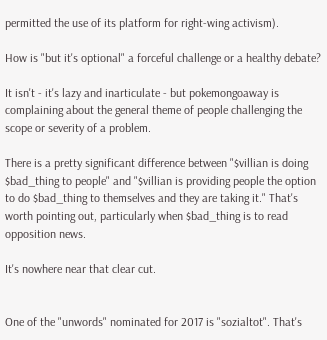permitted the use of its platform for right-wing activism).

How is "but it's optional" a forceful challenge or a healthy debate?

It isn't - it's lazy and inarticulate - but pokemongoaway is complaining about the general theme of people challenging the scope or severity of a problem.

There is a pretty significant difference between "$villian is doing $bad_thing to people" and "$villian is providing people the option to do $bad_thing to themselves and they are taking it." That's worth pointing out, particularly when $bad_thing is to read opposition news.

It's nowhere near that clear cut.


One of the "unwords" nominated for 2017 is "sozialtot". That's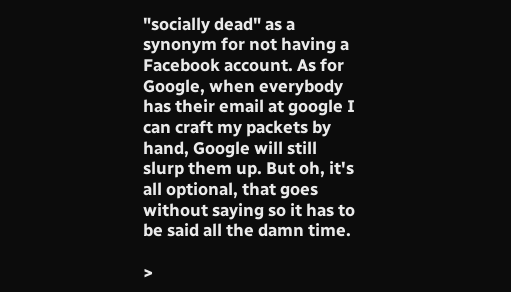"socially dead" as a synonym for not having a Facebook account. As for Google, when everybody has their email at google I can craft my packets by hand, Google will still slurp them up. But oh, it's all optional, that goes without saying so it has to be said all the damn time.

>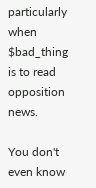particularly when $bad_thing is to read opposition news.

You don't even know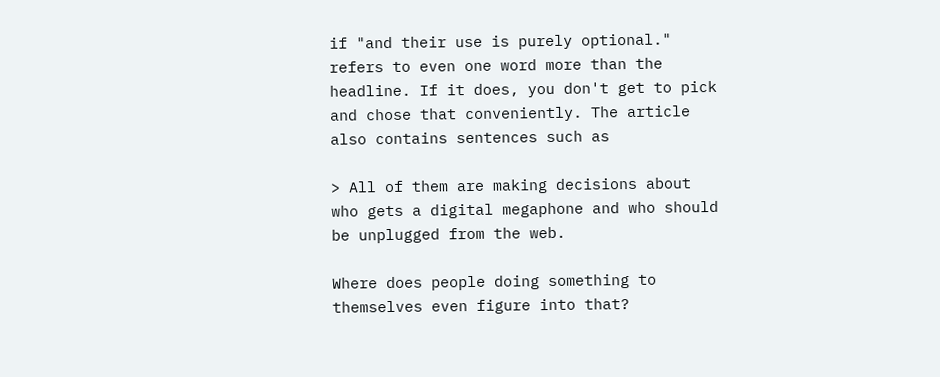if "and their use is purely optional." refers to even one word more than the headline. If it does, you don't get to pick and chose that conveniently. The article also contains sentences such as

> All of them are making decisions about who gets a digital megaphone and who should be unplugged from the web.

Where does people doing something to themselves even figure into that?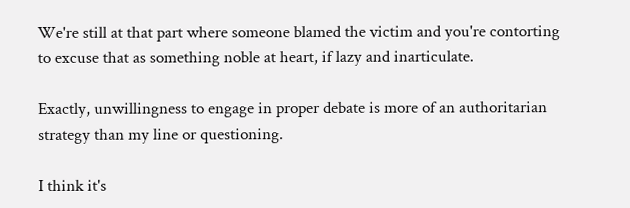We're still at that part where someone blamed the victim and you're contorting to excuse that as something noble at heart, if lazy and inarticulate.

Exactly, unwillingness to engage in proper debate is more of an authoritarian strategy than my line or questioning.

I think it's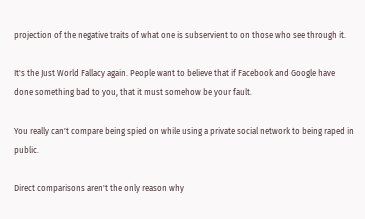projection of the negative traits of what one is subservient to on those who see through it.

It's the Just World Fallacy again. People want to believe that if Facebook and Google have done something bad to you, that it must somehow be your fault.

You really can't compare being spied on while using a private social network to being raped in public.

Direct comparisons aren't the only reason why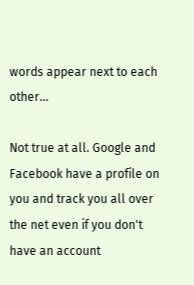words appear next to each other...

Not true at all. Google and Facebook have a profile on you and track you all over the net even if you don't have an account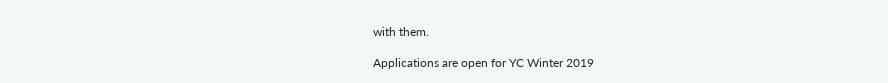with them.

Applications are open for YC Winter 2019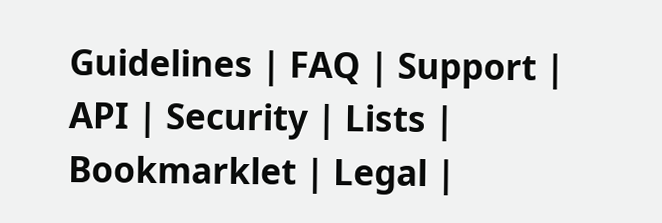Guidelines | FAQ | Support | API | Security | Lists | Bookmarklet | Legal |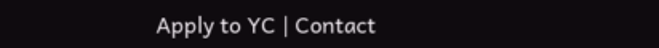Apply to YC | Contact